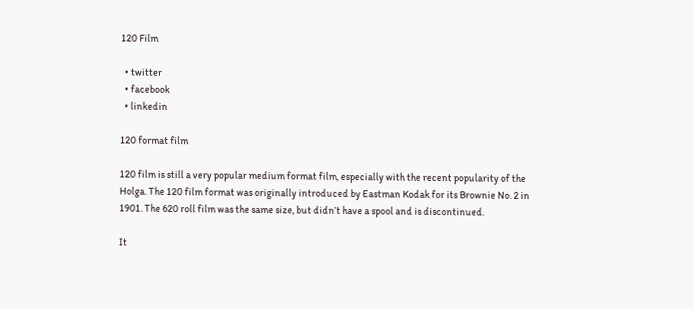120 Film

  • twitter
  • facebook
  • linkedin

120 format film

120 film is still a very popular medium format film, especially with the recent popularity of the Holga. The 120 film format was originally introduced by Eastman Kodak for its Brownie No. 2 in 1901. The 620 roll film was the same size, but didn’t have a spool and is discontinued.

It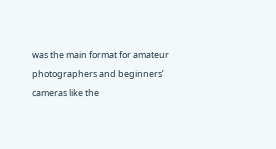was the main format for amateur photographers and beginners’ cameras like the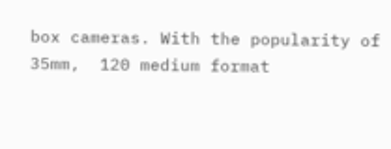box cameras. With the popularity of 35mm,  120 medium format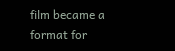film became a format for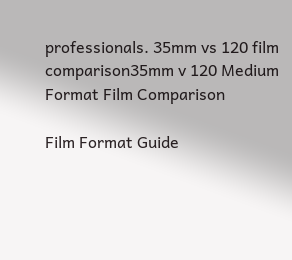professionals. 35mm vs 120 film comparison35mm v 120 Medium Format Film Comparison

Film Format Guide